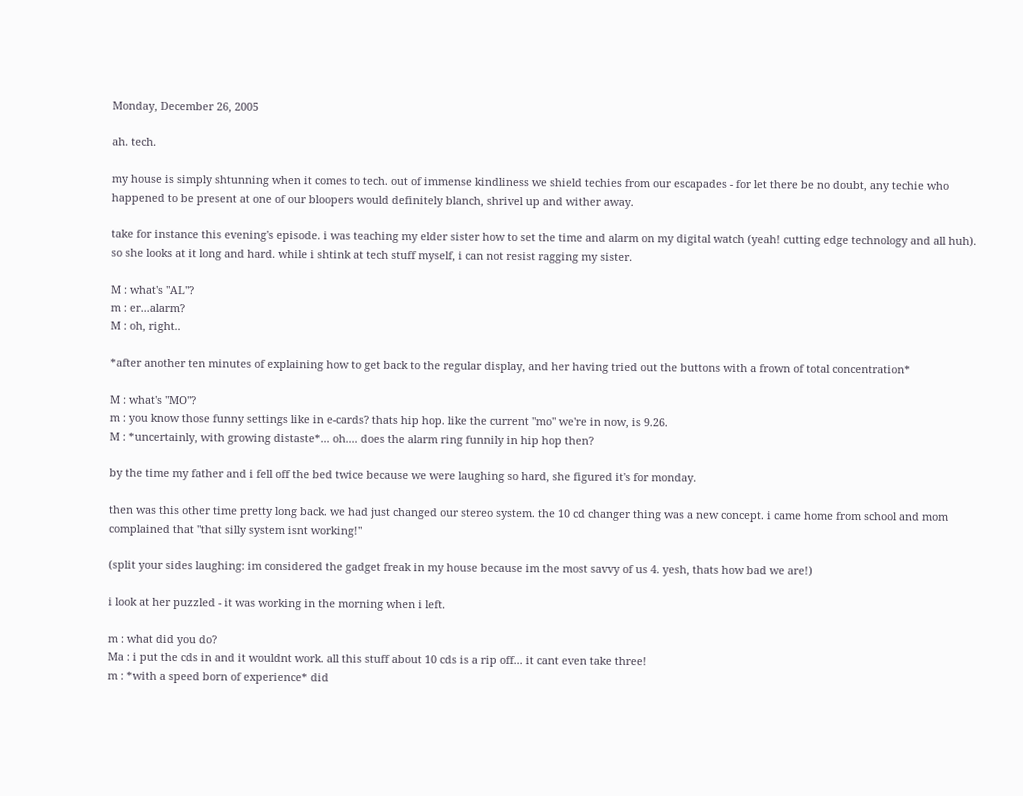Monday, December 26, 2005

ah. tech.

my house is simply shtunning when it comes to tech. out of immense kindliness we shield techies from our escapades - for let there be no doubt, any techie who happened to be present at one of our bloopers would definitely blanch, shrivel up and wither away.

take for instance this evening's episode. i was teaching my elder sister how to set the time and alarm on my digital watch (yeah! cutting edge technology and all huh). so she looks at it long and hard. while i shtink at tech stuff myself, i can not resist ragging my sister.

M : what's "AL"?
m : er...alarm?
M : oh, right..

*after another ten minutes of explaining how to get back to the regular display, and her having tried out the buttons with a frown of total concentration*

M : what's "MO"?
m : you know those funny settings like in e-cards? thats hip hop. like the current "mo" we're in now, is 9.26.
M : *uncertainly, with growing distaste*... oh.... does the alarm ring funnily in hip hop then?

by the time my father and i fell off the bed twice because we were laughing so hard, she figured it's for monday.

then was this other time pretty long back. we had just changed our stereo system. the 10 cd changer thing was a new concept. i came home from school and mom complained that "that silly system isnt working!"

(split your sides laughing: im considered the gadget freak in my house because im the most savvy of us 4. yesh, thats how bad we are!)

i look at her puzzled - it was working in the morning when i left.

m : what did you do?
Ma : i put the cds in and it wouldnt work. all this stuff about 10 cds is a rip off... it cant even take three!
m : *with a speed born of experience* did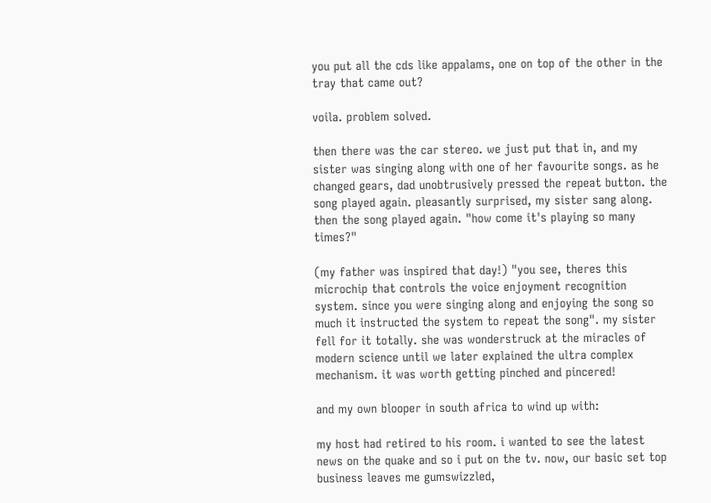you put all the cds like appalams, one on top of the other in the tray that came out?

voila. problem solved.

then there was the car stereo. we just put that in, and my sister was singing along with one of her favourite songs. as he changed gears, dad unobtrusively pressed the repeat button. the song played again. pleasantly surprised, my sister sang along. then the song played again. "how come it's playing so many times?"

(my father was inspired that day!) "you see, theres this microchip that controls the voice enjoyment recognition system. since you were singing along and enjoying the song so much it instructed the system to repeat the song". my sister fell for it totally. she was wonderstruck at the miracles of modern science until we later explained the ultra complex mechanism. it was worth getting pinched and pincered!

and my own blooper in south africa to wind up with:

my host had retired to his room. i wanted to see the latest news on the quake and so i put on the tv. now, our basic set top business leaves me gumswizzled,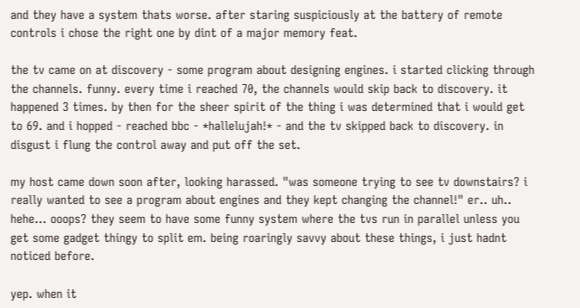and they have a system thats worse. after staring suspiciously at the battery of remote controls i chose the right one by dint of a major memory feat.

the tv came on at discovery - some program about designing engines. i started clicking through the channels. funny. every time i reached 70, the channels would skip back to discovery. it happened 3 times. by then for the sheer spirit of the thing i was determined that i would get to 69. and i hopped - reached bbc - *hallelujah!* - and the tv skipped back to discovery. in disgust i flung the control away and put off the set.

my host came down soon after, looking harassed. "was someone trying to see tv downstairs? i really wanted to see a program about engines and they kept changing the channel!" er.. uh.. hehe... ooops? they seem to have some funny system where the tvs run in parallel unless you get some gadget thingy to split em. being roaringly savvy about these things, i just hadnt noticed before.

yep. when it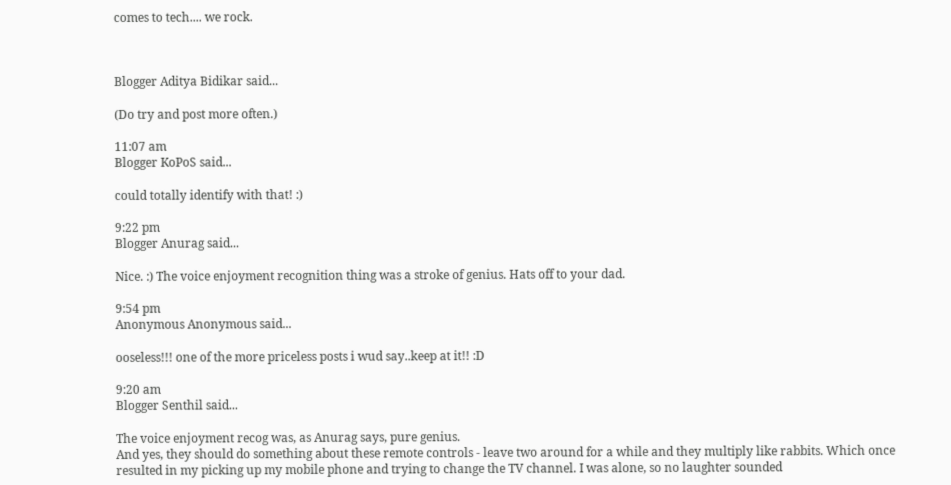comes to tech.... we rock.



Blogger Aditya Bidikar said...

(Do try and post more often.)

11:07 am
Blogger KoPoS said...

could totally identify with that! :)

9:22 pm
Blogger Anurag said...

Nice. :) The voice enjoyment recognition thing was a stroke of genius. Hats off to your dad.

9:54 pm
Anonymous Anonymous said...

ooseless!!! one of the more priceless posts i wud say..keep at it!! :D

9:20 am
Blogger Senthil said...

The voice enjoyment recog was, as Anurag says, pure genius.
And yes, they should do something about these remote controls - leave two around for a while and they multiply like rabbits. Which once resulted in my picking up my mobile phone and trying to change the TV channel. I was alone, so no laughter sounded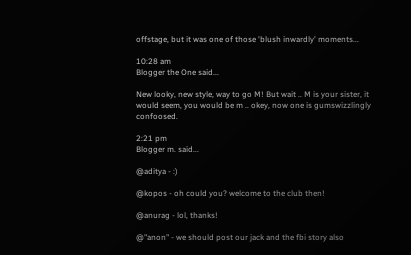offstage, but it was one of those 'blush inwardly' moments...

10:28 am
Blogger the One said...

New looky, new style, way to go M! But wait .. M is your sister, it would seem, you would be m .. okey, now one is gumswizzlingly confoosed.

2:21 pm
Blogger m. said...

@aditya - :)

@kopos - oh could you? welcome to the club then!

@anurag - lol, thanks!

@"anon" - we should post our jack and the fbi story also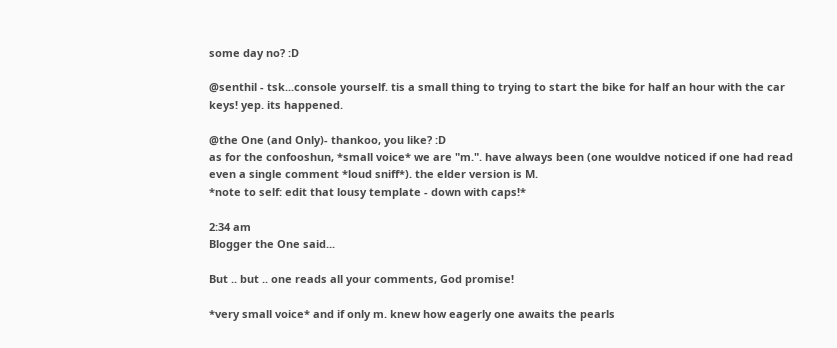some day no? :D

@senthil - tsk...console yourself. tis a small thing to trying to start the bike for half an hour with the car keys! yep. its happened.

@the One (and Only)- thankoo, you like? :D
as for the confooshun, *small voice* we are "m.". have always been (one wouldve noticed if one had read even a single comment *loud sniff*). the elder version is M.
*note to self: edit that lousy template - down with caps!*

2:34 am
Blogger the One said...

But .. but .. one reads all your comments, God promise!

*very small voice* and if only m. knew how eagerly one awaits the pearls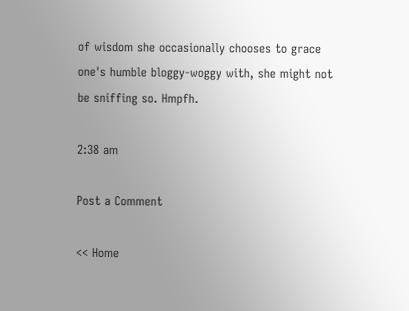of wisdom she occasionally chooses to grace one's humble bloggy-woggy with, she might not be sniffing so. Hmpfh.

2:38 am

Post a Comment

<< Home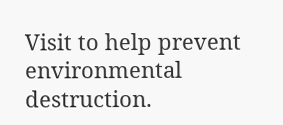Visit to help prevent environmental destruction.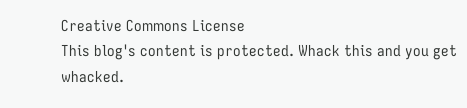Creative Commons License
This blog's content is protected. Whack this and you get whacked.